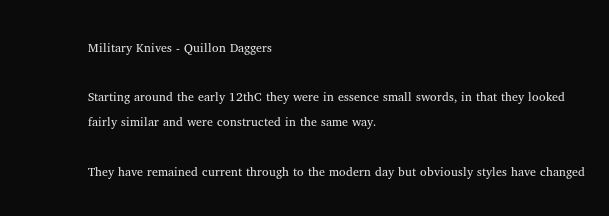Military Knives - Quillon Daggers

Starting around the early 12thC they were in essence small swords, in that they looked fairly similar and were constructed in the same way.

They have remained current through to the modern day but obviously styles have changed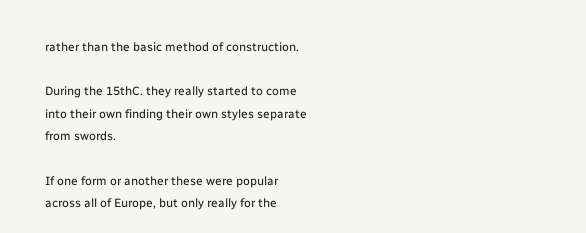rather than the basic method of construction.

During the 15thC. they really started to come into their own finding their own styles separate from swords.

If one form or another these were popular across all of Europe, but only really for the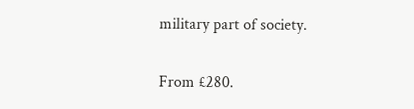military part of society.

From £280.